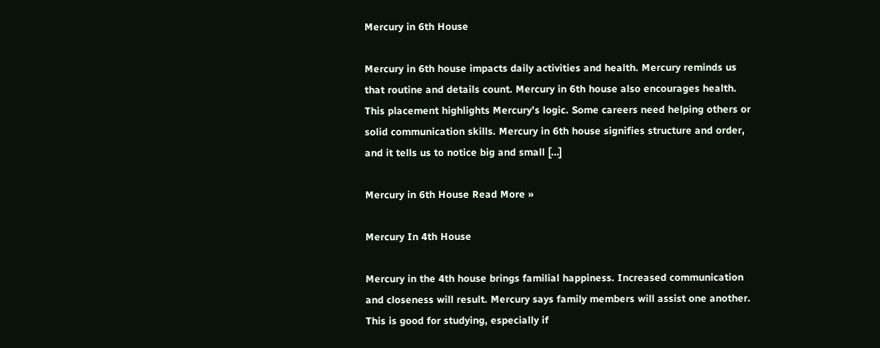Mercury in 6th House

Mercury in 6th house impacts daily activities and health. Mercury reminds us that routine and details count. Mercury in 6th house also encourages health. This placement highlights Mercury’s logic. Some careers need helping others or solid communication skills. Mercury in 6th house signifies structure and order, and it tells us to notice big and small […]

Mercury in 6th House Read More »

Mercury In 4th House

Mercury in the 4th house brings familial happiness. Increased communication and closeness will result. Mercury says family members will assist one another. This is good for studying, especially if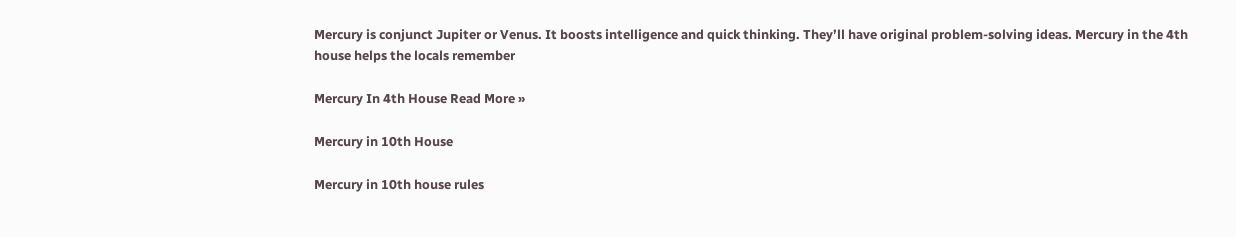Mercury is conjunct Jupiter or Venus. It boosts intelligence and quick thinking. They’ll have original problem-solving ideas. Mercury in the 4th house helps the locals remember

Mercury In 4th House Read More »

Mercury in 10th House

Mercury in 10th house rules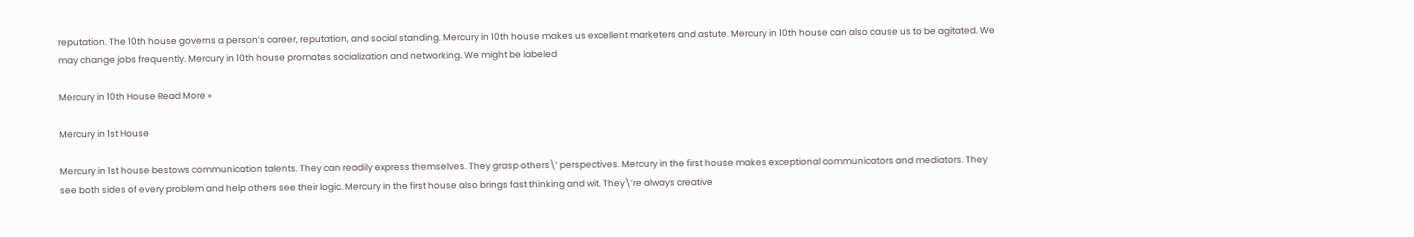reputation. The 10th house governs a person’s career, reputation, and social standing. Mercury in 10th house makes us excellent marketers and astute. Mercury in 10th house can also cause us to be agitated. We may change jobs frequently. Mercury in 10th house promotes socialization and networking. We might be labeled

Mercury in 10th House Read More »

Mercury in 1st House

Mercury in 1st house bestows communication talents. They can readily express themselves. They grasp others\’ perspectives. Mercury in the first house makes exceptional communicators and mediators. They see both sides of every problem and help others see their logic. Mercury in the first house also brings fast thinking and wit. They\’re always creative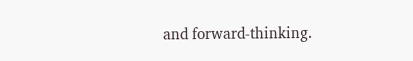and forward-thinking.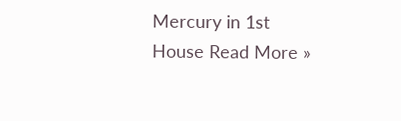Mercury in 1st House Read More »